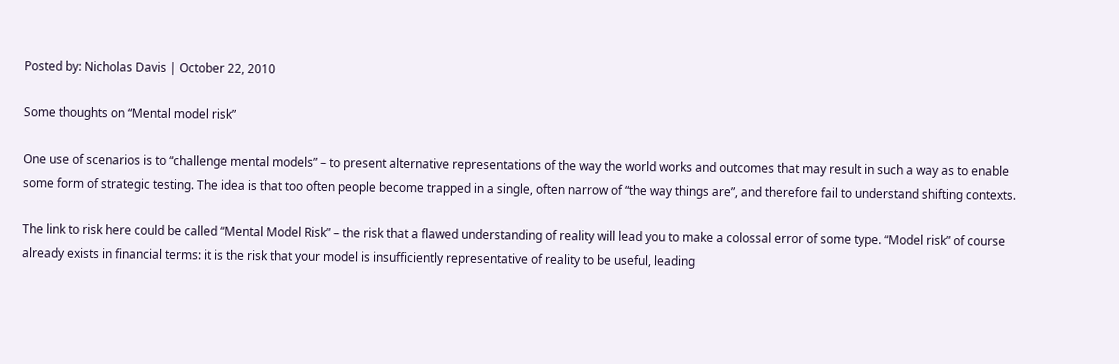Posted by: Nicholas Davis | October 22, 2010

Some thoughts on “Mental model risk”

One use of scenarios is to “challenge mental models” – to present alternative representations of the way the world works and outcomes that may result in such a way as to enable some form of strategic testing. The idea is that too often people become trapped in a single, often narrow of “the way things are”, and therefore fail to understand shifting contexts.

The link to risk here could be called “Mental Model Risk” – the risk that a flawed understanding of reality will lead you to make a colossal error of some type. “Model risk” of course already exists in financial terms: it is the risk that your model is insufficiently representative of reality to be useful, leading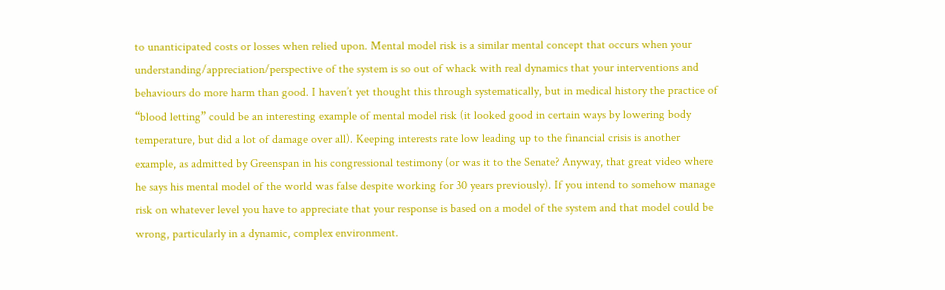to unanticipated costs or losses when relied upon. Mental model risk is a similar mental concept that occurs when your understanding/appreciation/perspective of the system is so out of whack with real dynamics that your interventions and behaviours do more harm than good. I haven’t yet thought this through systematically, but in medical history the practice of “blood letting” could be an interesting example of mental model risk (it looked good in certain ways by lowering body temperature, but did a lot of damage over all). Keeping interests rate low leading up to the financial crisis is another example, as admitted by Greenspan in his congressional testimony (or was it to the Senate? Anyway, that great video where he says his mental model of the world was false despite working for 30 years previously). If you intend to somehow manage risk on whatever level you have to appreciate that your response is based on a model of the system and that model could be wrong, particularly in a dynamic, complex environment.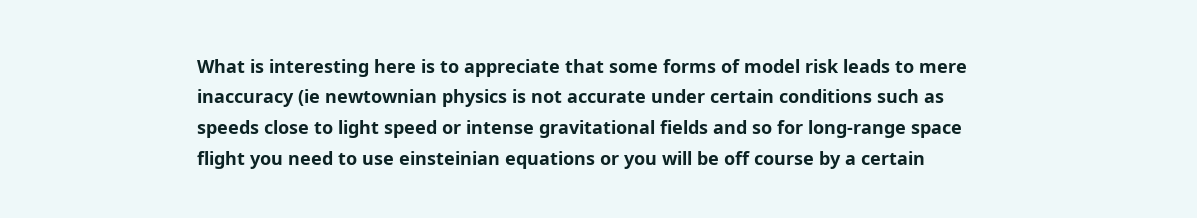What is interesting here is to appreciate that some forms of model risk leads to mere inaccuracy (ie newtownian physics is not accurate under certain conditions such as speeds close to light speed or intense gravitational fields and so for long-range space flight you need to use einsteinian equations or you will be off course by a certain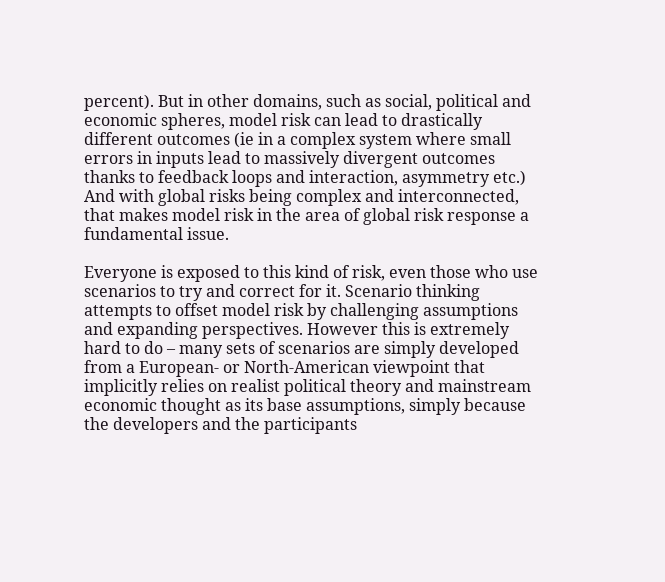percent). But in other domains, such as social, political and economic spheres, model risk can lead to drastically different outcomes (ie in a complex system where small errors in inputs lead to massively divergent outcomes thanks to feedback loops and interaction, asymmetry etc.) And with global risks being complex and interconnected, that makes model risk in the area of global risk response a fundamental issue.

Everyone is exposed to this kind of risk, even those who use scenarios to try and correct for it. Scenario thinking attempts to offset model risk by challenging assumptions and expanding perspectives. However this is extremely hard to do – many sets of scenarios are simply developed from a European- or North-American viewpoint that implicitly relies on realist political theory and mainstream economic thought as its base assumptions, simply because the developers and the participants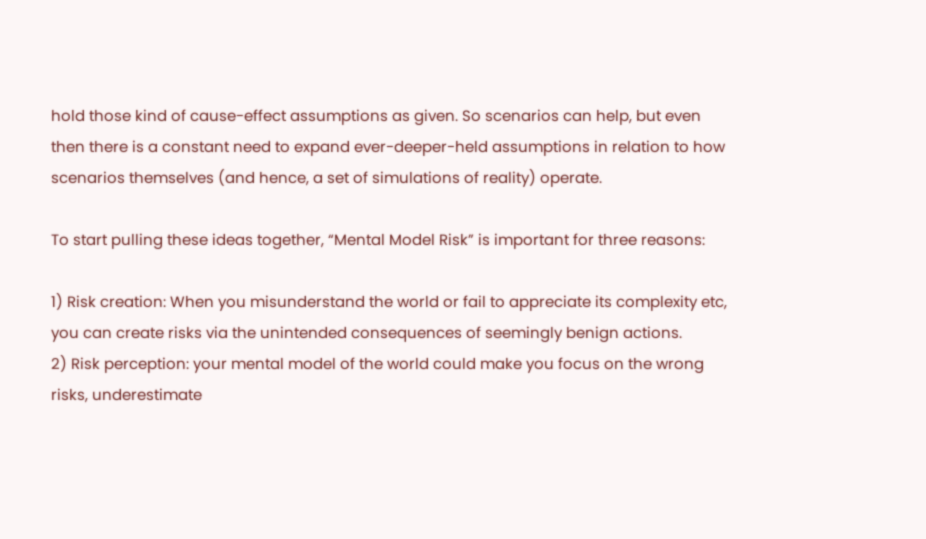hold those kind of cause-effect assumptions as given. So scenarios can help, but even then there is a constant need to expand ever-deeper-held assumptions in relation to how scenarios themselves (and hence, a set of simulations of reality) operate.

To start pulling these ideas together, “Mental Model Risk” is important for three reasons:

1) Risk creation: When you misunderstand the world or fail to appreciate its complexity etc, you can create risks via the unintended consequences of seemingly benign actions.
2) Risk perception: your mental model of the world could make you focus on the wrong risks, underestimate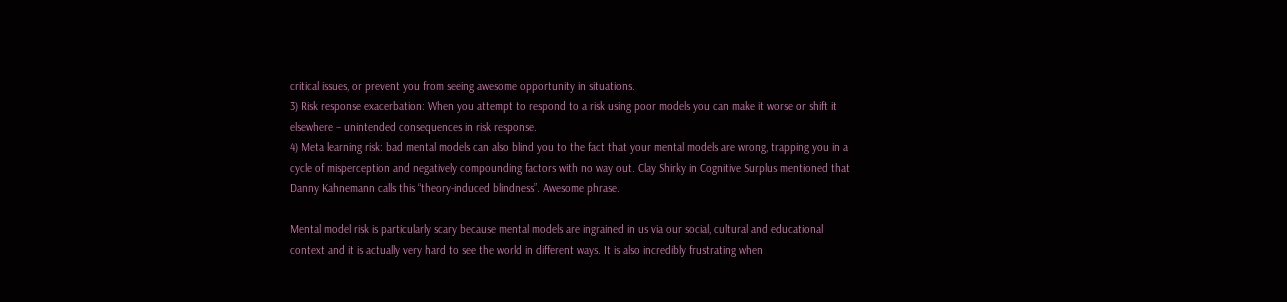critical issues, or prevent you from seeing awesome opportunity in situations.
3) Risk response exacerbation: When you attempt to respond to a risk using poor models you can make it worse or shift it elsewhere – unintended consequences in risk response.
4) Meta learning risk: bad mental models can also blind you to the fact that your mental models are wrong, trapping you in a cycle of misperception and negatively compounding factors with no way out. Clay Shirky in Cognitive Surplus mentioned that Danny Kahnemann calls this “theory-induced blindness”. Awesome phrase.

Mental model risk is particularly scary because mental models are ingrained in us via our social, cultural and educational context and it is actually very hard to see the world in different ways. It is also incredibly frustrating when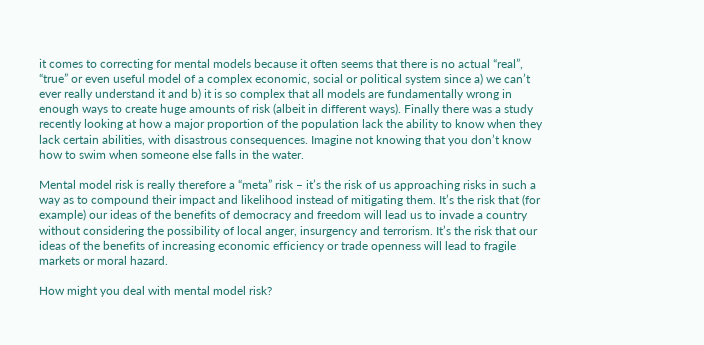it comes to correcting for mental models because it often seems that there is no actual “real”, “true” or even useful model of a complex economic, social or political system since a) we can’t ever really understand it and b) it is so complex that all models are fundamentally wrong in enough ways to create huge amounts of risk (albeit in different ways). Finally there was a study recently looking at how a major proportion of the population lack the ability to know when they lack certain abilities, with disastrous consequences. Imagine not knowing that you don’t know how to swim when someone else falls in the water.

Mental model risk is really therefore a “meta” risk – it’s the risk of us approaching risks in such a way as to compound their impact and likelihood instead of mitigating them. It’s the risk that (for example) our ideas of the benefits of democracy and freedom will lead us to invade a country without considering the possibility of local anger, insurgency and terrorism. It’s the risk that our ideas of the benefits of increasing economic efficiency or trade openness will lead to fragile markets or moral hazard.

How might you deal with mental model risk?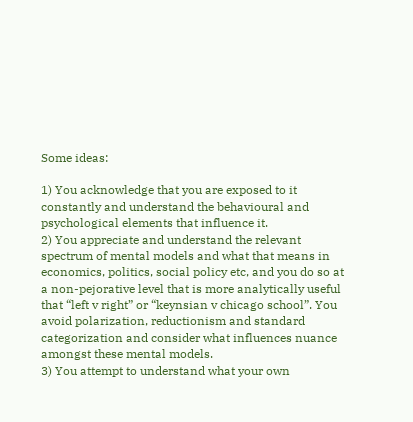Some ideas:

1) You acknowledge that you are exposed to it constantly and understand the behavioural and psychological elements that influence it.
2) You appreciate and understand the relevant spectrum of mental models and what that means in economics, politics, social policy etc, and you do so at a non-pejorative level that is more analytically useful that “left v right” or “keynsian v chicago school”. You avoid polarization, reductionism and standard categorization and consider what influences nuance amongst these mental models.
3) You attempt to understand what your own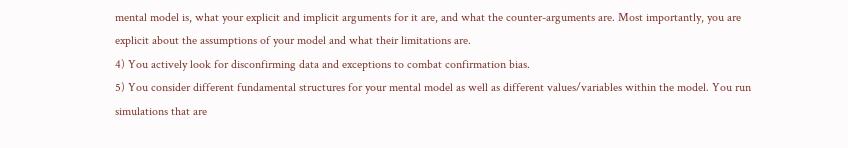mental model is, what your explicit and implicit arguments for it are, and what the counter-arguments are. Most importantly, you are explicit about the assumptions of your model and what their limitations are.
4) You actively look for disconfirming data and exceptions to combat confirmation bias.
5) You consider different fundamental structures for your mental model as well as different values/variables within the model. You run simulations that are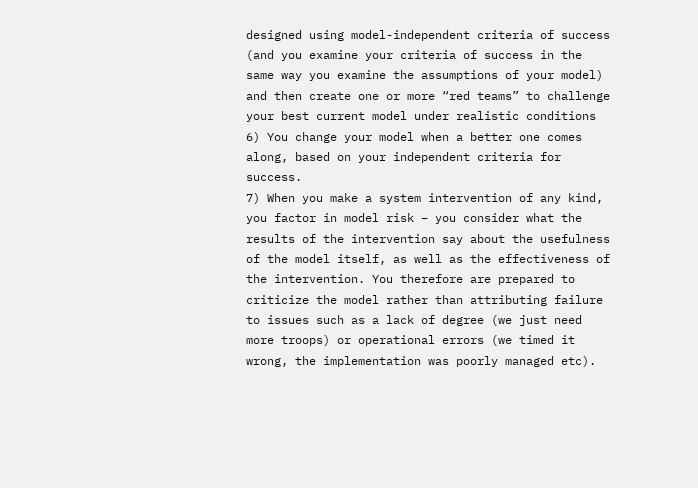designed using model-independent criteria of success (and you examine your criteria of success in the same way you examine the assumptions of your model) and then create one or more “red teams” to challenge your best current model under realistic conditions
6) You change your model when a better one comes along, based on your independent criteria for success.
7) When you make a system intervention of any kind, you factor in model risk – you consider what the results of the intervention say about the usefulness of the model itself, as well as the effectiveness of the intervention. You therefore are prepared to criticize the model rather than attributing failure to issues such as a lack of degree (we just need more troops) or operational errors (we timed it wrong, the implementation was poorly managed etc).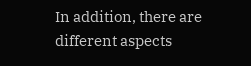In addition, there are different aspects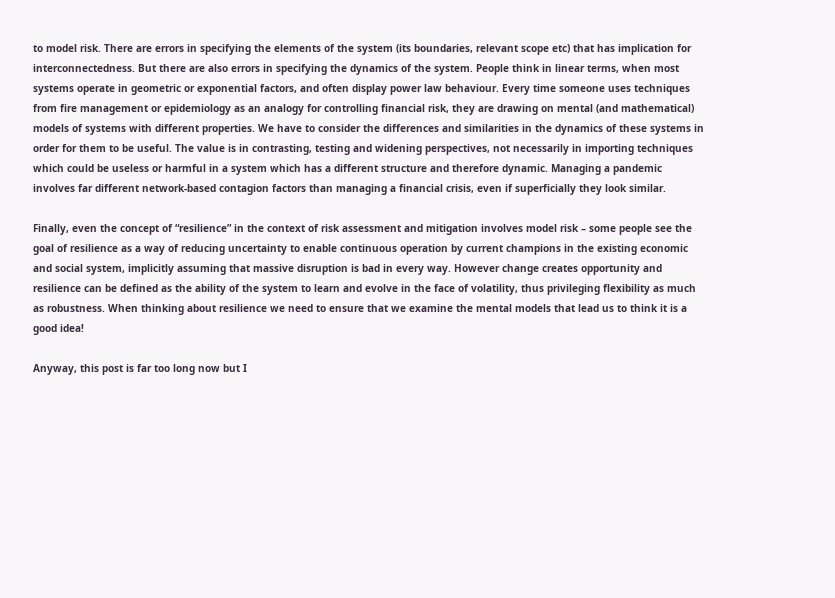to model risk. There are errors in specifying the elements of the system (its boundaries, relevant scope etc) that has implication for interconnectedness. But there are also errors in specifying the dynamics of the system. People think in linear terms, when most systems operate in geometric or exponential factors, and often display power law behaviour. Every time someone uses techniques from fire management or epidemiology as an analogy for controlling financial risk, they are drawing on mental (and mathematical) models of systems with different properties. We have to consider the differences and similarities in the dynamics of these systems in order for them to be useful. The value is in contrasting, testing and widening perspectives, not necessarily in importing techniques which could be useless or harmful in a system which has a different structure and therefore dynamic. Managing a pandemic involves far different network-based contagion factors than managing a financial crisis, even if superficially they look similar.

Finally, even the concept of “resilience” in the context of risk assessment and mitigation involves model risk – some people see the goal of resilience as a way of reducing uncertainty to enable continuous operation by current champions in the existing economic and social system, implicitly assuming that massive disruption is bad in every way. However change creates opportunity and resilience can be defined as the ability of the system to learn and evolve in the face of volatility, thus privileging flexibility as much as robustness. When thinking about resilience we need to ensure that we examine the mental models that lead us to think it is a good idea!

Anyway, this post is far too long now but I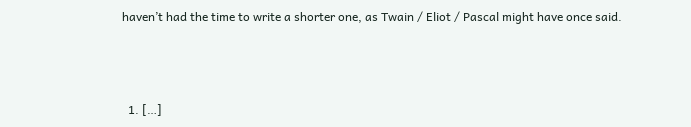haven’t had the time to write a shorter one, as Twain / Eliot / Pascal might have once said.



  1. […]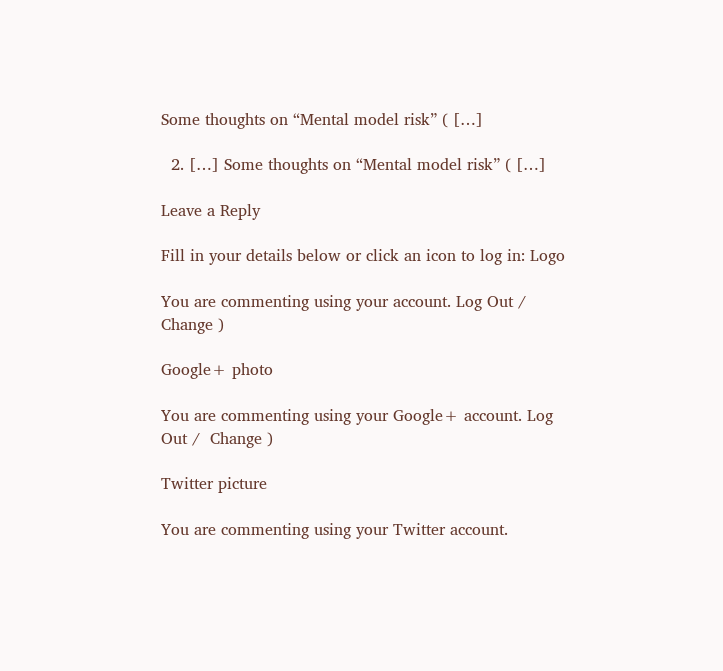Some thoughts on “Mental model risk” ( […]

  2. […] Some thoughts on “Mental model risk” ( […]

Leave a Reply

Fill in your details below or click an icon to log in: Logo

You are commenting using your account. Log Out /  Change )

Google+ photo

You are commenting using your Google+ account. Log Out /  Change )

Twitter picture

You are commenting using your Twitter account.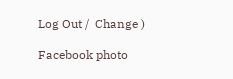Log Out /  Change )

Facebook photo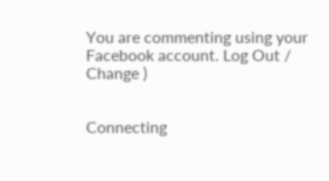You are commenting using your Facebook account. Log Out /  Change )


Connecting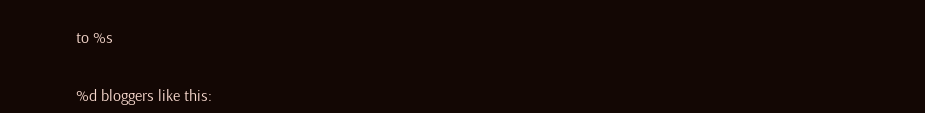to %s


%d bloggers like this: